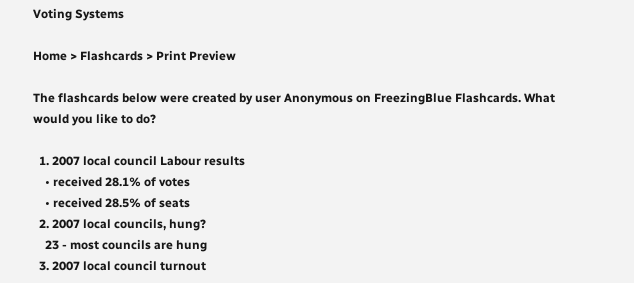Voting Systems

Home > Flashcards > Print Preview

The flashcards below were created by user Anonymous on FreezingBlue Flashcards. What would you like to do?

  1. 2007 local council Labour results
    • received 28.1% of votes
    • received 28.5% of seats
  2. 2007 local councils, hung?
    23 - most councils are hung
  3. 2007 local council turnout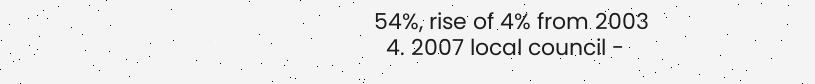54%, rise of 4% from 2003
  4. 2007 local council -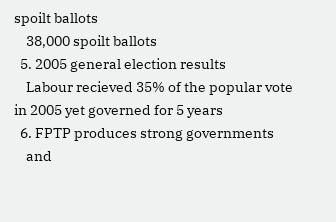spoilt ballots
    38,000 spoilt ballots
  5. 2005 general election results
    Labour recieved 35% of the popular vote in 2005 yet governed for 5 years
  6. FPTP produces strong governments
    and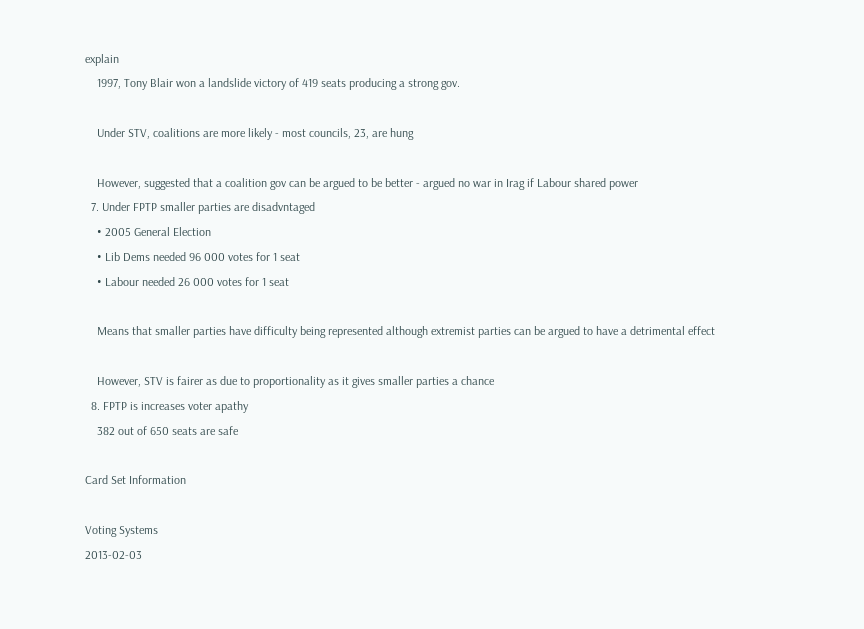explain
    1997, Tony Blair won a landslide victory of 419 seats producing a strong gov.

    Under STV, coalitions are more likely - most councils, 23, are hung

    However, suggested that a coalition gov can be argued to be better - argued no war in Irag if Labour shared power
  7. Under FPTP smaller parties are disadvntaged
    • 2005 General Election
    • Lib Dems needed 96 000 votes for 1 seat
    • Labour needed 26 000 votes for 1 seat

    Means that smaller parties have difficulty being represented although extremist parties can be argued to have a detrimental effect

    However, STV is fairer as due to proportionality as it gives smaller parties a chance
  8. FPTP is increases voter apathy
    382 out of 650 seats are safe

Card Set Information

Voting Systems
2013-02-03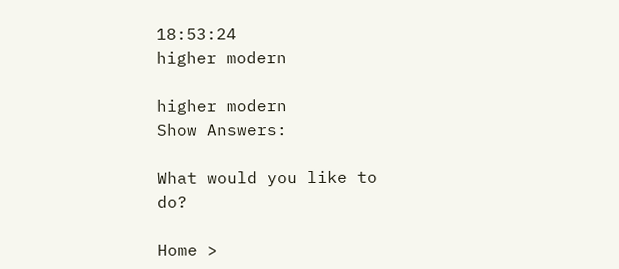18:53:24
higher modern

higher modern
Show Answers:

What would you like to do?

Home >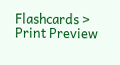Flashcards > Print Preview